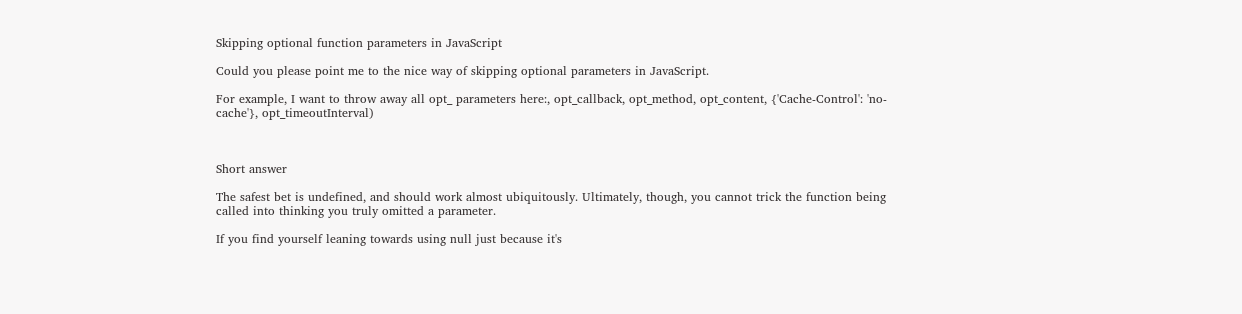Skipping optional function parameters in JavaScript

Could you please point me to the nice way of skipping optional parameters in JavaScript.

For example, I want to throw away all opt_ parameters here:, opt_callback, opt_method, opt_content, {'Cache-Control': 'no-cache'}, opt_timeoutInterval)



Short answer

The safest bet is undefined, and should work almost ubiquitously. Ultimately, though, you cannot trick the function being called into thinking you truly omitted a parameter.

If you find yourself leaning towards using null just because it's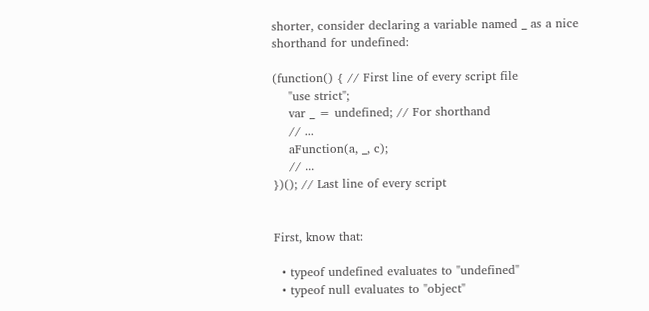shorter, consider declaring a variable named _ as a nice shorthand for undefined:

(function() { // First line of every script file
    "use strict";
    var _ = undefined; // For shorthand
    // ...
    aFunction(a, _, c);
    // ...
})(); // Last line of every script


First, know that:

  • typeof undefined evaluates to "undefined"
  • typeof null evaluates to "object"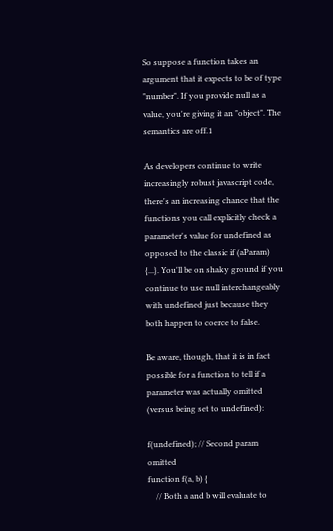So suppose a function takes an argument that it expects to be of type "number". If you provide null as a value, you're giving it an "object". The semantics are off.1

As developers continue to write increasingly robust javascript code, there's an increasing chance that the functions you call explicitly check a parameter's value for undefined as opposed to the classic if (aParam) {...}. You'll be on shaky ground if you continue to use null interchangeably with undefined just because they both happen to coerce to false.

Be aware, though, that it is in fact possible for a function to tell if a parameter was actually omitted (versus being set to undefined):

f(undefined); // Second param omitted
function f(a, b) {
    // Both a and b will evaluate to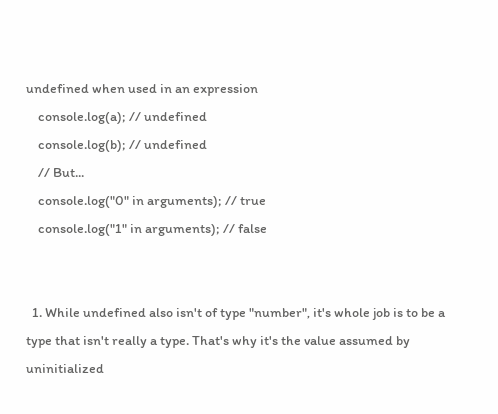undefined when used in an expression
    console.log(a); // undefined
    console.log(b); // undefined
    // But...
    console.log("0" in arguments); // true
    console.log("1" in arguments); // false


  1. While undefined also isn't of type "number", it's whole job is to be a type that isn't really a type. That's why it's the value assumed by uninitialized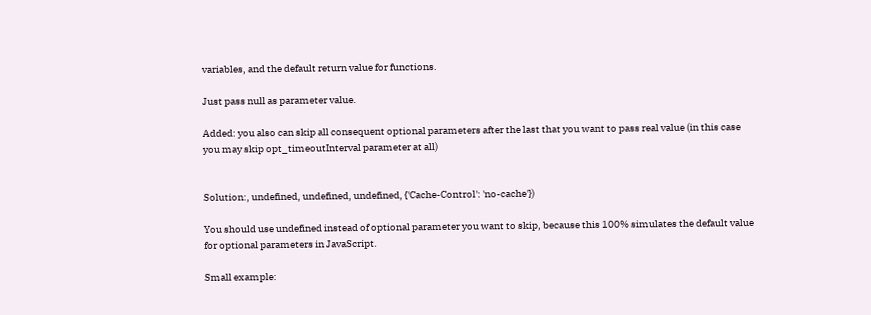variables, and the default return value for functions.

Just pass null as parameter value.

Added: you also can skip all consequent optional parameters after the last that you want to pass real value (in this case you may skip opt_timeoutInterval parameter at all)


Solution:, undefined, undefined, undefined, {'Cache-Control': 'no-cache'})

You should use undefined instead of optional parameter you want to skip, because this 100% simulates the default value for optional parameters in JavaScript.

Small example: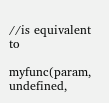//is equivalent to

myfunc(param, undefined,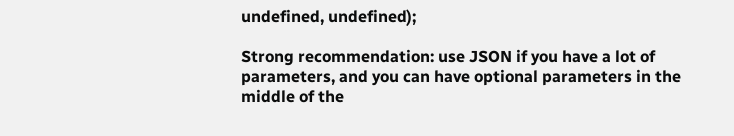undefined, undefined);

Strong recommendation: use JSON if you have a lot of parameters, and you can have optional parameters in the middle of the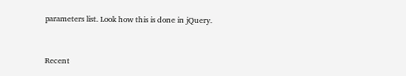parameters list. Look how this is done in jQuery.


Recent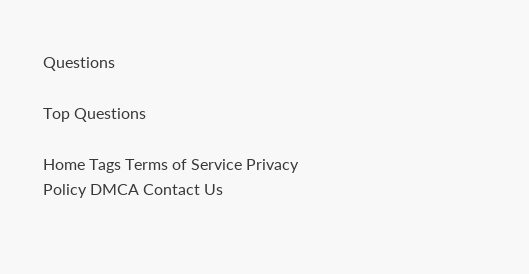Questions

Top Questions

Home Tags Terms of Service Privacy Policy DMCA Contact Us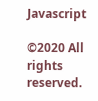Javascript

©2020 All rights reserved.